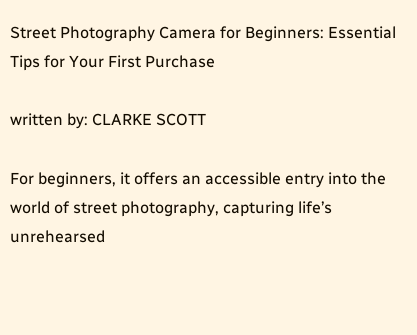Street Photography Camera for Beginners: Essential Tips for Your First Purchase

written by: CLARKE SCOTT

For beginners, it offers an accessible entry into the world of street photography, capturing life’s unrehearsed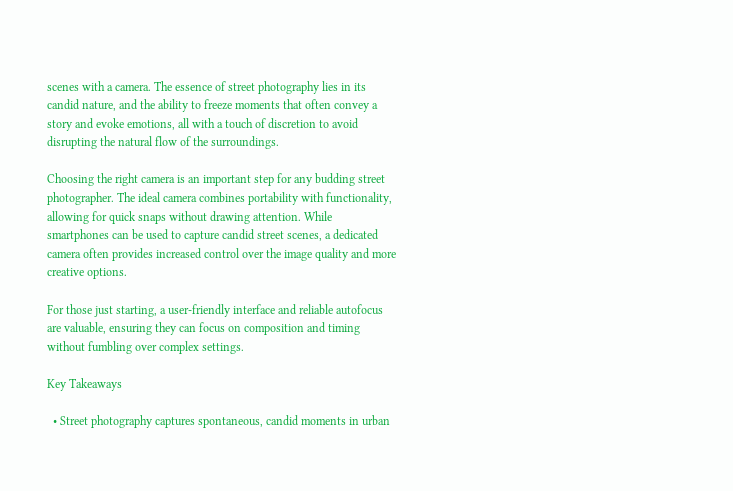scenes with a camera. The essence of street photography lies in its candid nature, and the ability to freeze moments that often convey a story and evoke emotions, all with a touch of discretion to avoid disrupting the natural flow of the surroundings.

Choosing the right camera is an important step for any budding street photographer. The ideal camera combines portability with functionality, allowing for quick snaps without drawing attention. While smartphones can be used to capture candid street scenes, a dedicated camera often provides increased control over the image quality and more creative options.

For those just starting, a user-friendly interface and reliable autofocus are valuable, ensuring they can focus on composition and timing without fumbling over complex settings.

Key Takeaways

  • Street photography captures spontaneous, candid moments in urban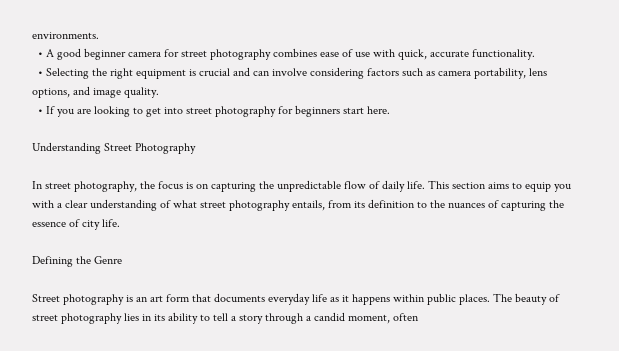environments.
  • A good beginner camera for street photography combines ease of use with quick, accurate functionality.
  • Selecting the right equipment is crucial and can involve considering factors such as camera portability, lens options, and image quality.
  • If you are looking to get into street photography for beginners start here.

Understanding Street Photography

In street photography, the focus is on capturing the unpredictable flow of daily life. This section aims to equip you with a clear understanding of what street photography entails, from its definition to the nuances of capturing the essence of city life.

Defining the Genre

Street photography is an art form that documents everyday life as it happens within public places. The beauty of street photography lies in its ability to tell a story through a candid moment, often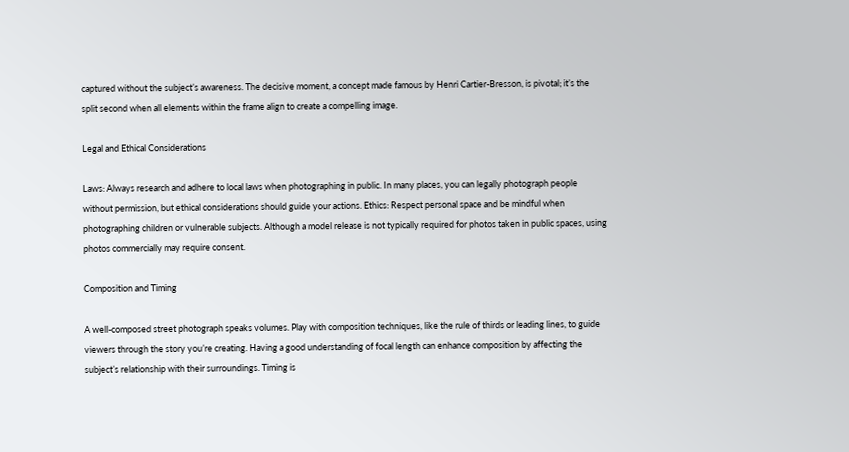captured without the subject’s awareness. The decisive moment, a concept made famous by Henri Cartier-Bresson, is pivotal; it’s the split second when all elements within the frame align to create a compelling image.

Legal and Ethical Considerations

Laws: Always research and adhere to local laws when photographing in public. In many places, you can legally photograph people without permission, but ethical considerations should guide your actions. Ethics: Respect personal space and be mindful when photographing children or vulnerable subjects. Although a model release is not typically required for photos taken in public spaces, using photos commercially may require consent.

Composition and Timing

A well-composed street photograph speaks volumes. Play with composition techniques, like the rule of thirds or leading lines, to guide viewers through the story you’re creating. Having a good understanding of focal length can enhance composition by affecting the subject’s relationship with their surroundings. Timing is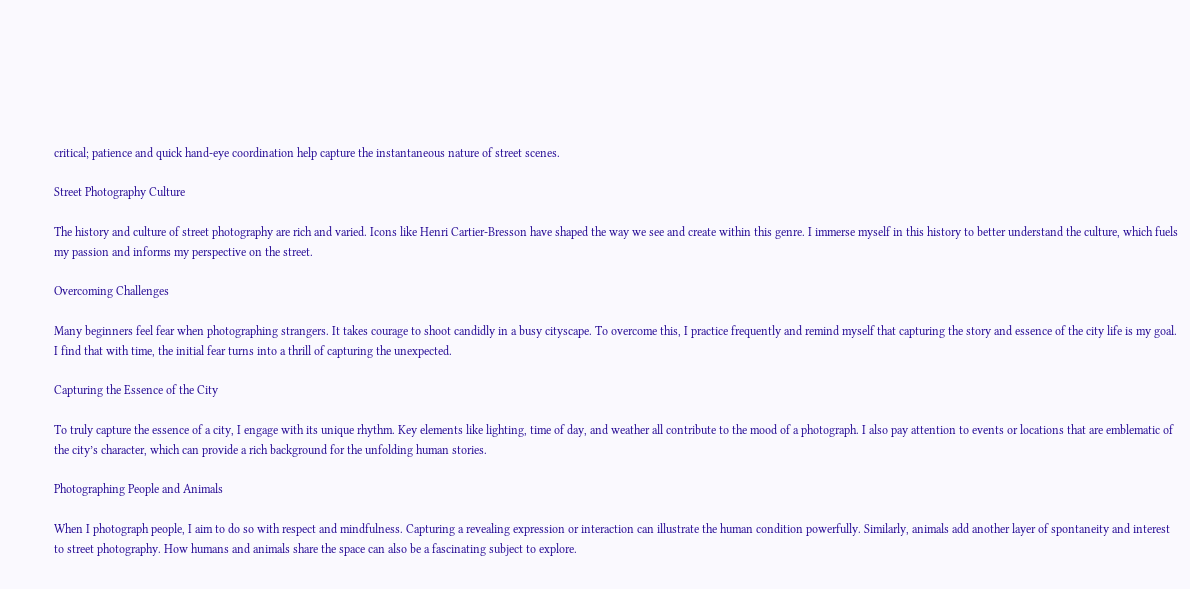critical; patience and quick hand-eye coordination help capture the instantaneous nature of street scenes.

Street Photography Culture

The history and culture of street photography are rich and varied. Icons like Henri Cartier-Bresson have shaped the way we see and create within this genre. I immerse myself in this history to better understand the culture, which fuels my passion and informs my perspective on the street.

Overcoming Challenges

Many beginners feel fear when photographing strangers. It takes courage to shoot candidly in a busy cityscape. To overcome this, I practice frequently and remind myself that capturing the story and essence of the city life is my goal. I find that with time, the initial fear turns into a thrill of capturing the unexpected.

Capturing the Essence of the City

To truly capture the essence of a city, I engage with its unique rhythm. Key elements like lighting, time of day, and weather all contribute to the mood of a photograph. I also pay attention to events or locations that are emblematic of the city’s character, which can provide a rich background for the unfolding human stories.

Photographing People and Animals

When I photograph people, I aim to do so with respect and mindfulness. Capturing a revealing expression or interaction can illustrate the human condition powerfully. Similarly, animals add another layer of spontaneity and interest to street photography. How humans and animals share the space can also be a fascinating subject to explore.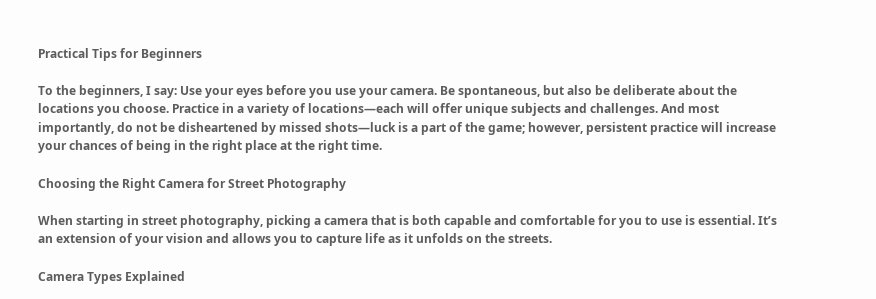Practical Tips for Beginners

To the beginners, I say: Use your eyes before you use your camera. Be spontaneous, but also be deliberate about the locations you choose. Practice in a variety of locations—each will offer unique subjects and challenges. And most importantly, do not be disheartened by missed shots—luck is a part of the game; however, persistent practice will increase your chances of being in the right place at the right time.

Choosing the Right Camera for Street Photography

When starting in street photography, picking a camera that is both capable and comfortable for you to use is essential. It’s an extension of your vision and allows you to capture life as it unfolds on the streets.

Camera Types Explained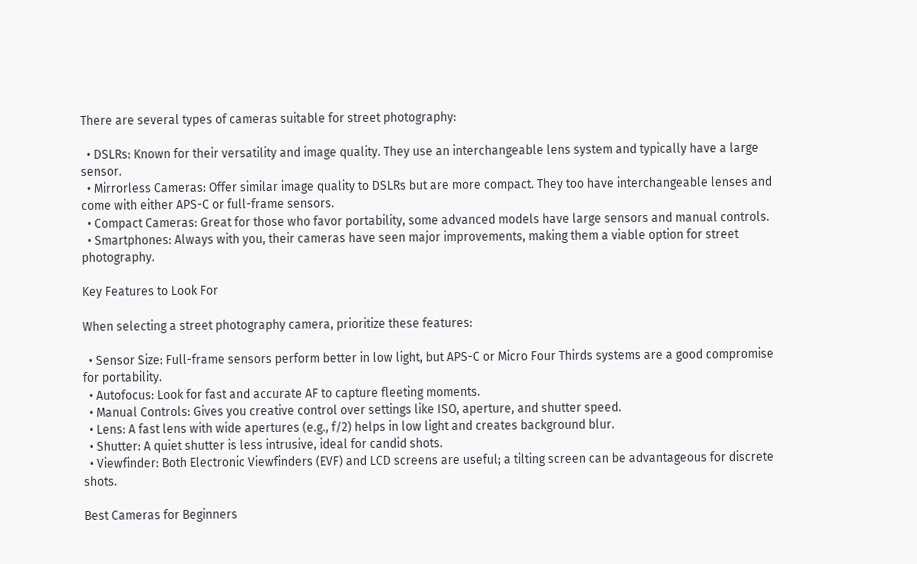There are several types of cameras suitable for street photography:

  • DSLRs: Known for their versatility and image quality. They use an interchangeable lens system and typically have a large sensor.
  • Mirrorless Cameras: Offer similar image quality to DSLRs but are more compact. They too have interchangeable lenses and come with either APS-C or full-frame sensors.
  • Compact Cameras: Great for those who favor portability, some advanced models have large sensors and manual controls.
  • Smartphones: Always with you, their cameras have seen major improvements, making them a viable option for street photography.

Key Features to Look For

When selecting a street photography camera, prioritize these features:

  • Sensor Size: Full-frame sensors perform better in low light, but APS-C or Micro Four Thirds systems are a good compromise for portability.
  • Autofocus: Look for fast and accurate AF to capture fleeting moments.
  • Manual Controls: Gives you creative control over settings like ISO, aperture, and shutter speed.
  • Lens: A fast lens with wide apertures (e.g., f/2) helps in low light and creates background blur.
  • Shutter: A quiet shutter is less intrusive, ideal for candid shots.
  • Viewfinder: Both Electronic Viewfinders (EVF) and LCD screens are useful; a tilting screen can be advantageous for discrete shots.

Best Cameras for Beginners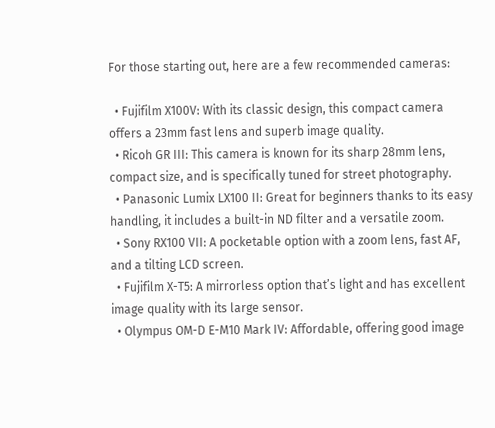For those starting out, here are a few recommended cameras:

  • Fujifilm X100V: With its classic design, this compact camera offers a 23mm fast lens and superb image quality.
  • Ricoh GR III: This camera is known for its sharp 28mm lens, compact size, and is specifically tuned for street photography.
  • Panasonic Lumix LX100 II: Great for beginners thanks to its easy handling, it includes a built-in ND filter and a versatile zoom.
  • Sony RX100 VII: A pocketable option with a zoom lens, fast AF, and a tilting LCD screen.
  • Fujifilm X-T5: A mirrorless option that’s light and has excellent image quality with its large sensor.
  • Olympus OM-D E-M10 Mark IV: Affordable, offering good image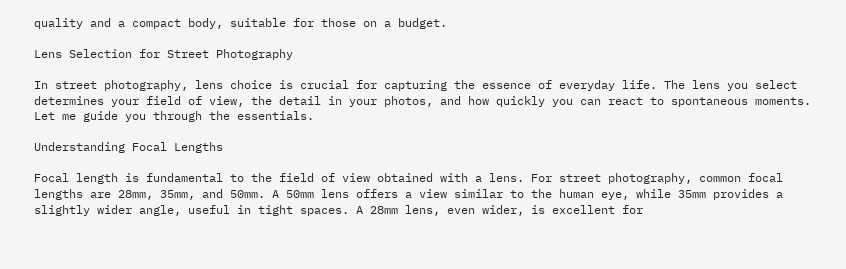quality and a compact body, suitable for those on a budget.

Lens Selection for Street Photography

In street photography, lens choice is crucial for capturing the essence of everyday life. The lens you select determines your field of view, the detail in your photos, and how quickly you can react to spontaneous moments. Let me guide you through the essentials.

Understanding Focal Lengths

Focal length is fundamental to the field of view obtained with a lens. For street photography, common focal lengths are 28mm, 35mm, and 50mm. A 50mm lens offers a view similar to the human eye, while 35mm provides a slightly wider angle, useful in tight spaces. A 28mm lens, even wider, is excellent for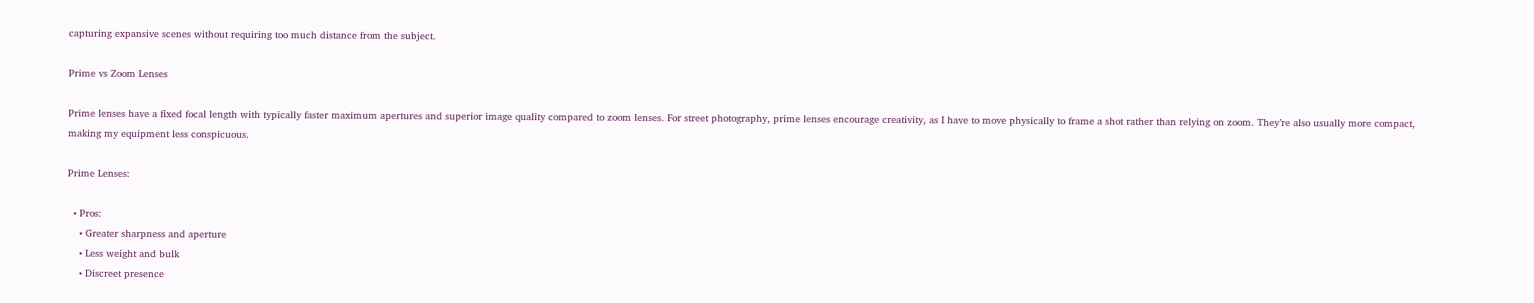capturing expansive scenes without requiring too much distance from the subject.

Prime vs Zoom Lenses

Prime lenses have a fixed focal length with typically faster maximum apertures and superior image quality compared to zoom lenses. For street photography, prime lenses encourage creativity, as I have to move physically to frame a shot rather than relying on zoom. They’re also usually more compact, making my equipment less conspicuous.

Prime Lenses:

  • Pros:
    • Greater sharpness and aperture
    • Less weight and bulk
    • Discreet presence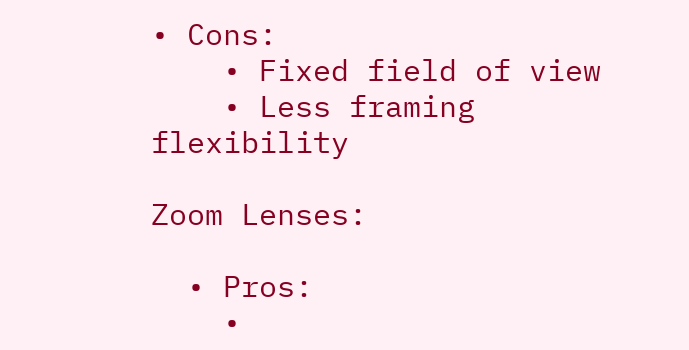• Cons:
    • Fixed field of view
    • Less framing flexibility

Zoom Lenses:

  • Pros:
    •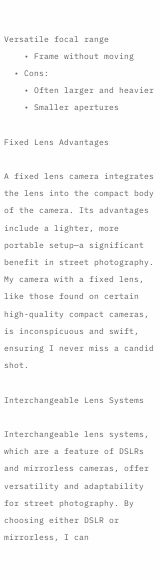Versatile focal range
    • Frame without moving
  • Cons:
    • Often larger and heavier
    • Smaller apertures

Fixed Lens Advantages

A fixed lens camera integrates the lens into the compact body of the camera. Its advantages include a lighter, more portable setup—a significant benefit in street photography. My camera with a fixed lens, like those found on certain high-quality compact cameras, is inconspicuous and swift, ensuring I never miss a candid shot.

Interchangeable Lens Systems

Interchangeable lens systems, which are a feature of DSLRs and mirrorless cameras, offer versatility and adaptability for street photography. By choosing either DSLR or mirrorless, I can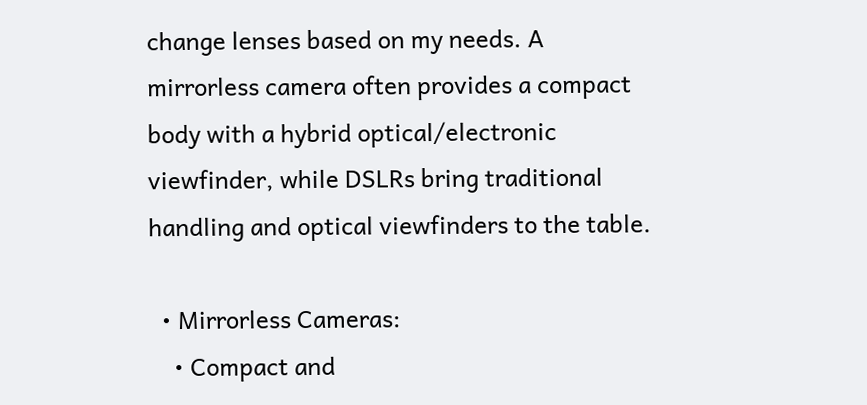change lenses based on my needs. A mirrorless camera often provides a compact body with a hybrid optical/electronic viewfinder, while DSLRs bring traditional handling and optical viewfinders to the table.

  • Mirrorless Cameras:
    • Compact and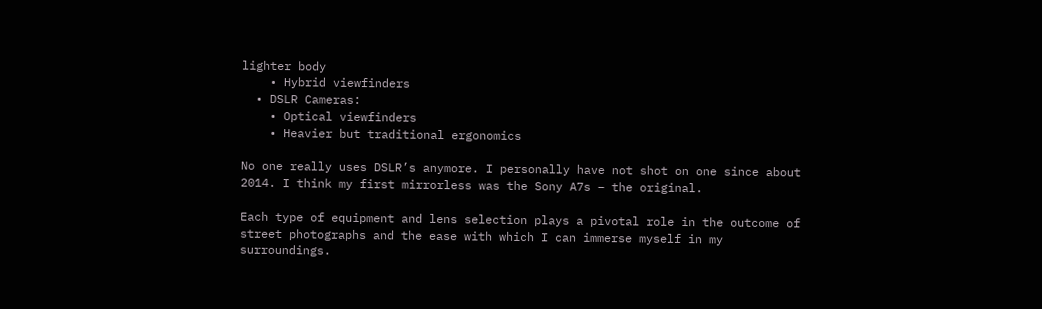lighter body
    • Hybrid viewfinders
  • DSLR Cameras:
    • Optical viewfinders
    • Heavier but traditional ergonomics

No one really uses DSLR’s anymore. I personally have not shot on one since about 2014. I think my first mirrorless was the Sony A7s – the original.

Each type of equipment and lens selection plays a pivotal role in the outcome of street photographs and the ease with which I can immerse myself in my surroundings.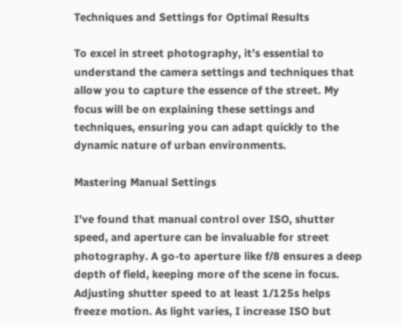Techniques and Settings for Optimal Results

To excel in street photography, it’s essential to understand the camera settings and techniques that allow you to capture the essence of the street. My focus will be on explaining these settings and techniques, ensuring you can adapt quickly to the dynamic nature of urban environments.

Mastering Manual Settings

I’ve found that manual control over ISO, shutter speed, and aperture can be invaluable for street photography. A go-to aperture like f/8 ensures a deep depth of field, keeping more of the scene in focus. Adjusting shutter speed to at least 1/125s helps freeze motion. As light varies, I increase ISO but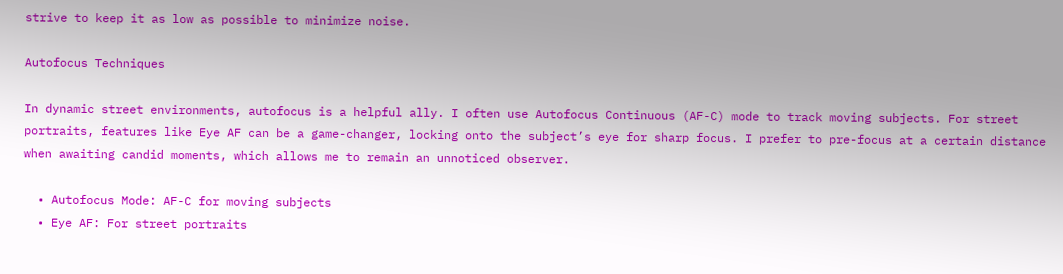strive to keep it as low as possible to minimize noise.

Autofocus Techniques

In dynamic street environments, autofocus is a helpful ally. I often use Autofocus Continuous (AF-C) mode to track moving subjects. For street portraits, features like Eye AF can be a game-changer, locking onto the subject’s eye for sharp focus. I prefer to pre-focus at a certain distance when awaiting candid moments, which allows me to remain an unnoticed observer.

  • Autofocus Mode: AF-C for moving subjects
  • Eye AF: For street portraits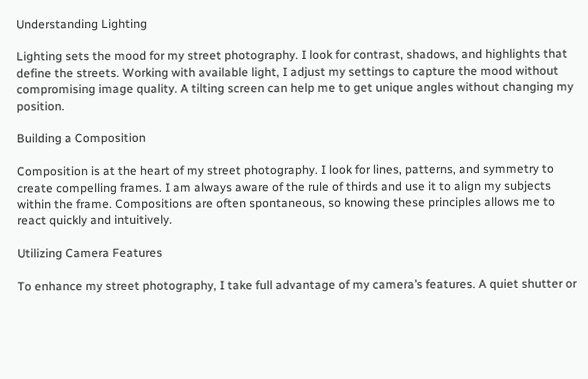Understanding Lighting

Lighting sets the mood for my street photography. I look for contrast, shadows, and highlights that define the streets. Working with available light, I adjust my settings to capture the mood without compromising image quality. A tilting screen can help me to get unique angles without changing my position.

Building a Composition

Composition is at the heart of my street photography. I look for lines, patterns, and symmetry to create compelling frames. I am always aware of the rule of thirds and use it to align my subjects within the frame. Compositions are often spontaneous, so knowing these principles allows me to react quickly and intuitively.

Utilizing Camera Features

To enhance my street photography, I take full advantage of my camera’s features. A quiet shutter or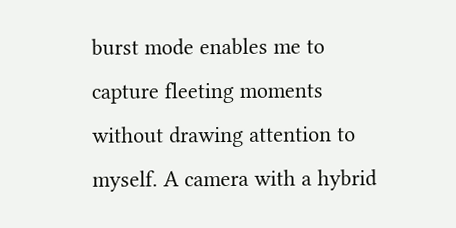burst mode enables me to capture fleeting moments without drawing attention to myself. A camera with a hybrid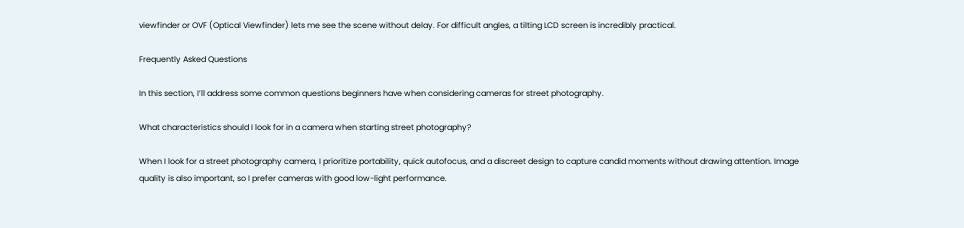viewfinder or OVF (Optical Viewfinder) lets me see the scene without delay. For difficult angles, a tilting LCD screen is incredibly practical.

Frequently Asked Questions

In this section, I’ll address some common questions beginners have when considering cameras for street photography.

What characteristics should I look for in a camera when starting street photography?

When I look for a street photography camera, I prioritize portability, quick autofocus, and a discreet design to capture candid moments without drawing attention. Image quality is also important, so I prefer cameras with good low-light performance.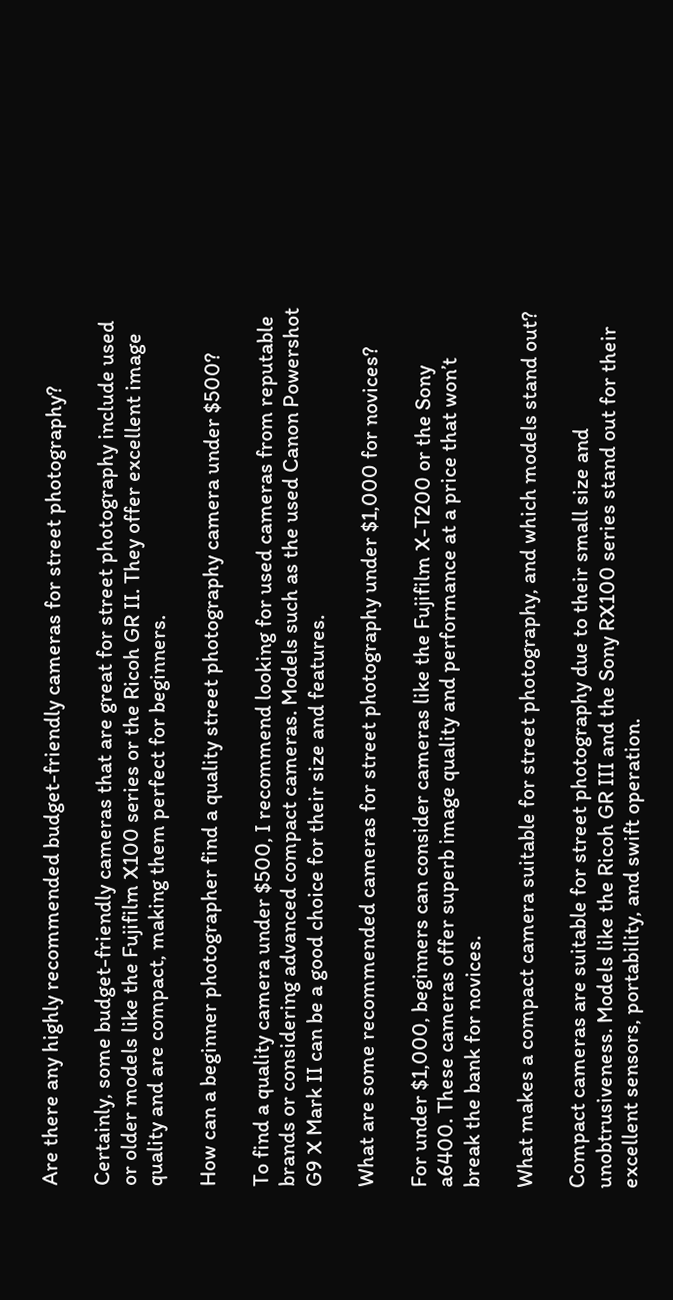Are there any highly recommended budget-friendly cameras for street photography?

Certainly, some budget-friendly cameras that are great for street photography include used or older models like the Fujifilm X100 series or the Ricoh GR II. They offer excellent image quality and are compact, making them perfect for beginners.

How can a beginner photographer find a quality street photography camera under $500?

To find a quality camera under $500, I recommend looking for used cameras from reputable brands or considering advanced compact cameras. Models such as the used Canon Powershot G9 X Mark II can be a good choice for their size and features.

What are some recommended cameras for street photography under $1,000 for novices?

For under $1,000, beginners can consider cameras like the Fujifilm X-T200 or the Sony a6400. These cameras offer superb image quality and performance at a price that won’t break the bank for novices.

What makes a compact camera suitable for street photography, and which models stand out?

Compact cameras are suitable for street photography due to their small size and unobtrusiveness. Models like the Ricoh GR III and the Sony RX100 series stand out for their excellent sensors, portability, and swift operation.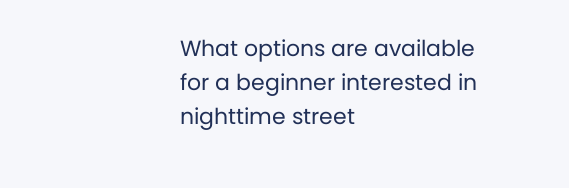What options are available for a beginner interested in nighttime street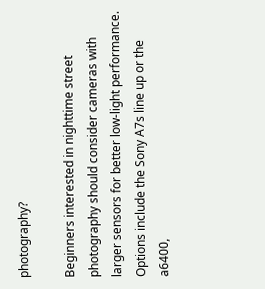photography?

Beginners interested in nighttime street photography should consider cameras with larger sensors for better low-light performance. Options include the Sony A7s line up or the a6400,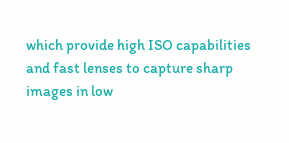which provide high ISO capabilities and fast lenses to capture sharp images in low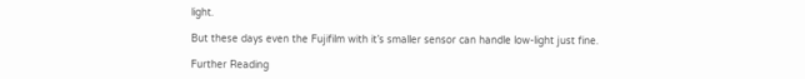light.

But these days even the Fujifilm with it’s smaller sensor can handle low-light just fine.

Further Reading